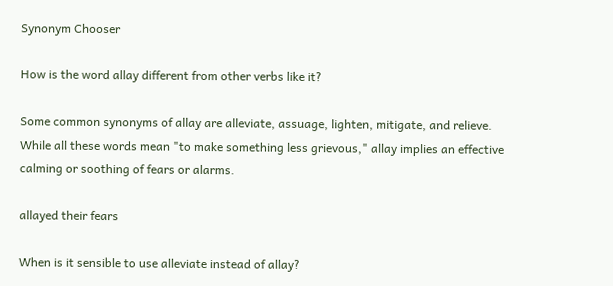Synonym Chooser

How is the word allay different from other verbs like it?

Some common synonyms of allay are alleviate, assuage, lighten, mitigate, and relieve. While all these words mean "to make something less grievous," allay implies an effective calming or soothing of fears or alarms.

allayed their fears

When is it sensible to use alleviate instead of allay?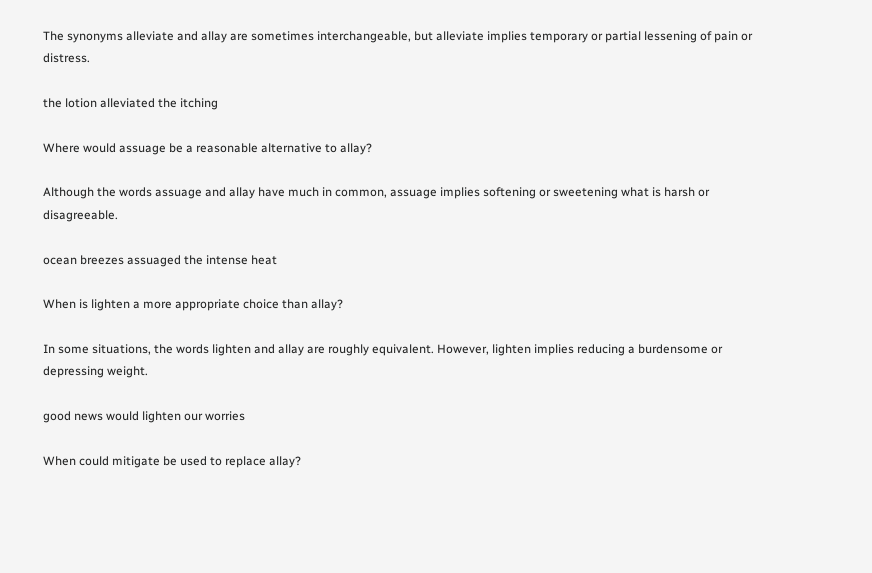The synonyms alleviate and allay are sometimes interchangeable, but alleviate implies temporary or partial lessening of pain or distress.

the lotion alleviated the itching

Where would assuage be a reasonable alternative to allay?

Although the words assuage and allay have much in common, assuage implies softening or sweetening what is harsh or disagreeable.

ocean breezes assuaged the intense heat

When is lighten a more appropriate choice than allay?

In some situations, the words lighten and allay are roughly equivalent. However, lighten implies reducing a burdensome or depressing weight.

good news would lighten our worries

When could mitigate be used to replace allay?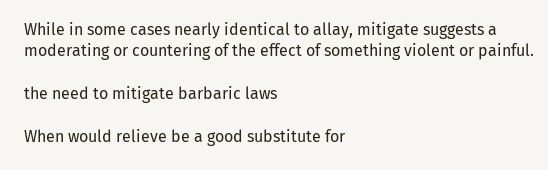While in some cases nearly identical to allay, mitigate suggests a moderating or countering of the effect of something violent or painful.

the need to mitigate barbaric laws

When would relieve be a good substitute for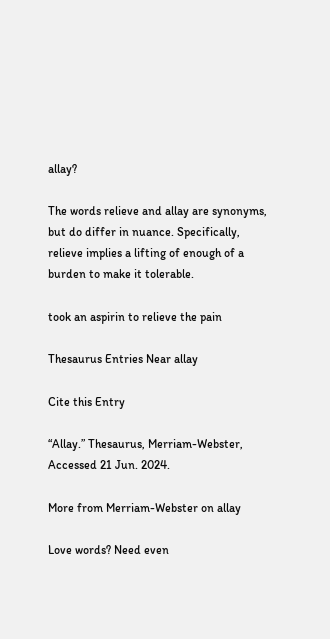allay?

The words relieve and allay are synonyms, but do differ in nuance. Specifically, relieve implies a lifting of enough of a burden to make it tolerable.

took an aspirin to relieve the pain

Thesaurus Entries Near allay

Cite this Entry

“Allay.” Thesaurus, Merriam-Webster, Accessed 21 Jun. 2024.

More from Merriam-Webster on allay

Love words? Need even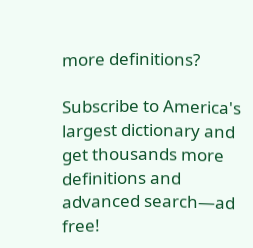more definitions?

Subscribe to America's largest dictionary and get thousands more definitions and advanced search—ad free!